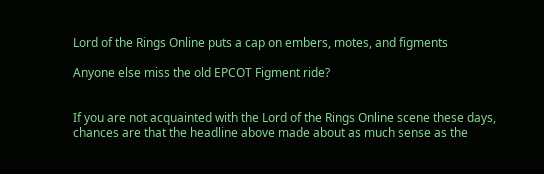Lord of the Rings Online puts a cap on embers, motes, and figments

Anyone else miss the old EPCOT Figment ride?


If you are not acquainted with the Lord of the Rings Online scene these days, chances are that the headline above made about as much sense as the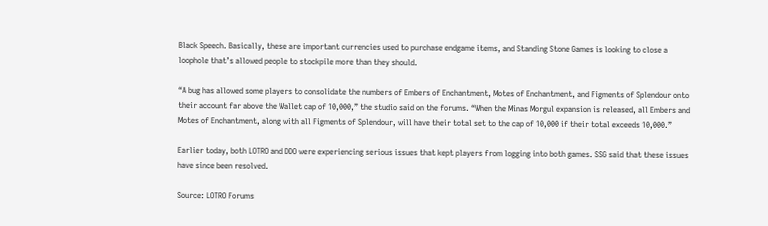Black Speech. Basically, these are important currencies used to purchase endgame items, and Standing Stone Games is looking to close a loophole that’s allowed people to stockpile more than they should.

“A bug has allowed some players to consolidate the numbers of Embers of Enchantment, Motes of Enchantment, and Figments of Splendour onto their account far above the Wallet cap of 10,000,” the studio said on the forums. “When the Minas Morgul expansion is released, all Embers and Motes of Enchantment, along with all Figments of Splendour, will have their total set to the cap of 10,000 if their total exceeds 10,000.”

Earlier today, both LOTRO and DDO were experiencing serious issues that kept players from logging into both games. SSG said that these issues have since been resolved.

Source: LOTRO Forums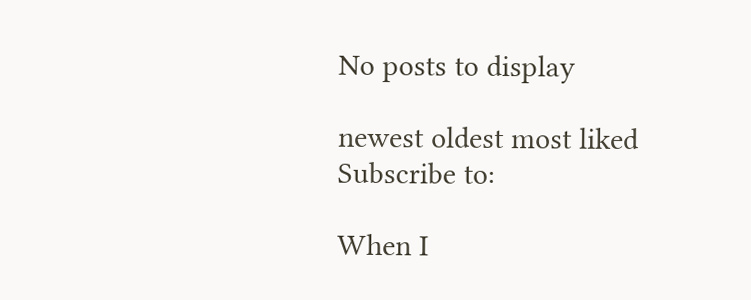No posts to display

newest oldest most liked
Subscribe to:

When I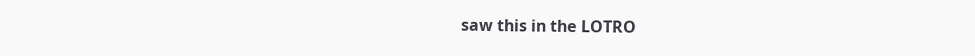saw this in the LOTRO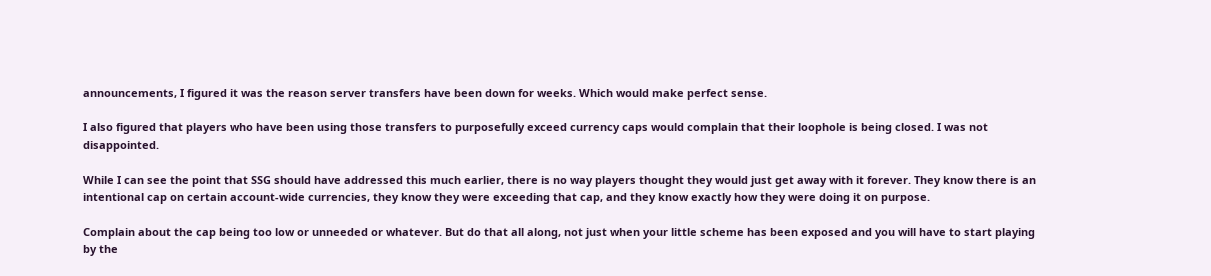announcements, I figured it was the reason server transfers have been down for weeks. Which would make perfect sense.

I also figured that players who have been using those transfers to purposefully exceed currency caps would complain that their loophole is being closed. I was not disappointed.

While I can see the point that SSG should have addressed this much earlier, there is no way players thought they would just get away with it forever. They know there is an intentional cap on certain account-wide currencies, they know they were exceeding that cap, and they know exactly how they were doing it on purpose.

Complain about the cap being too low or unneeded or whatever. But do that all along, not just when your little scheme has been exposed and you will have to start playing by the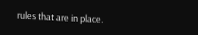rules that are in place.